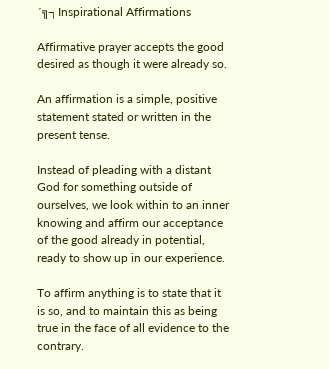´╗┐Inspirational Affirmations

Affirmative prayer accepts the good desired as though it were already so.

An affirmation is a simple, positive statement stated or written in the present tense.

Instead of pleading with a distant God for something outside of ourselves, we look within to an inner knowing and affirm our acceptance of the good already in potential, ready to show up in our experience.

To affirm anything is to state that it is so, and to maintain this as being true in the face of all evidence to the contrary.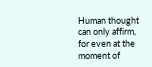Human thought can only affirm, for even at the moment of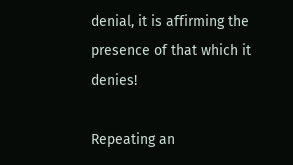denial, it is affirming the presence of that which it denies!

Repeating an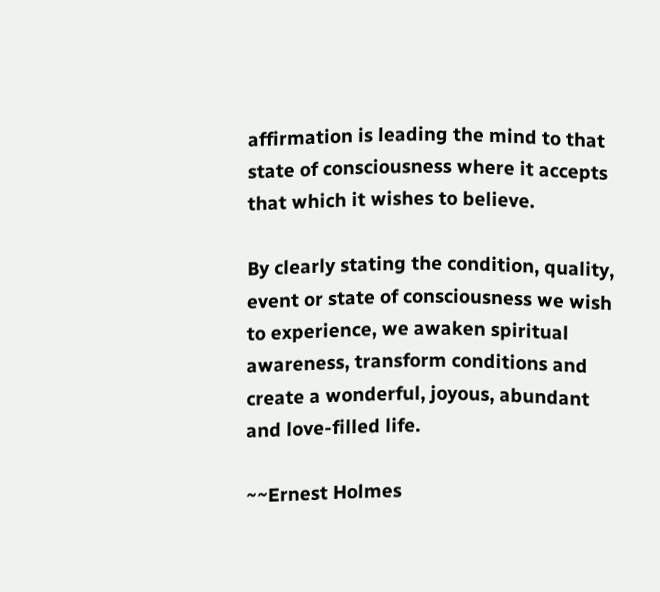affirmation is leading the mind to that state of consciousness where it accepts that which it wishes to believe.

By clearly stating the condition, quality, event or state of consciousness we wish to experience, we awaken spiritual awareness, transform conditions and create a wonderful, joyous, abundant and love-filled life.

~~Ernest Holmes